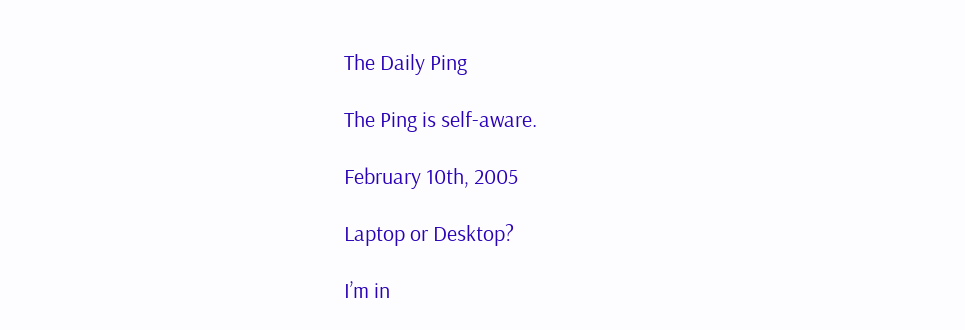The Daily Ping

The Ping is self-aware.

February 10th, 2005

Laptop or Desktop?

I’m in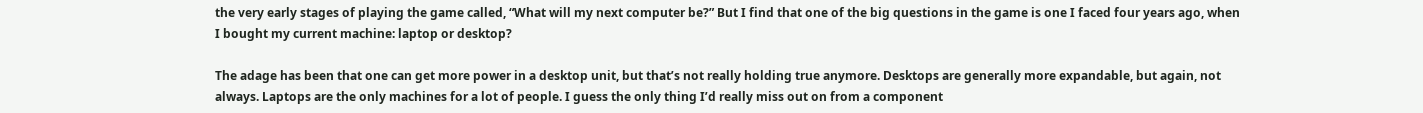the very early stages of playing the game called, “What will my next computer be?” But I find that one of the big questions in the game is one I faced four years ago, when I bought my current machine: laptop or desktop?

The adage has been that one can get more power in a desktop unit, but that’s not really holding true anymore. Desktops are generally more expandable, but again, not always. Laptops are the only machines for a lot of people. I guess the only thing I’d really miss out on from a component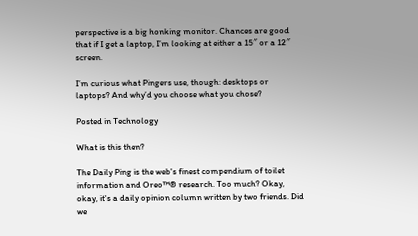perspective is a big honking monitor. Chances are good that if I get a laptop, I’m looking at either a 15″ or a 12″ screen.

I’m curious what Pingers use, though: desktops or laptops? And why’d you choose what you chose?

Posted in Technology

What is this then?

The Daily Ping is the web's finest compendium of toilet information and Oreo™® research. Too much? Okay, okay, it's a daily opinion column written by two friends. Did we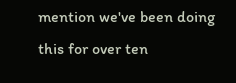mention we've been doing this for over ten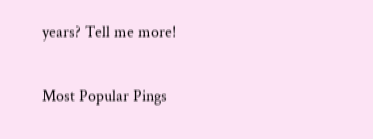years? Tell me more!

Most Popular Pings